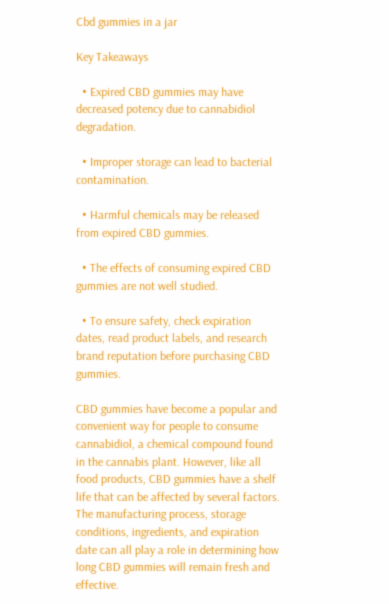Cbd gummies in a jar

Key Takeaways

  • Expired CBD gummies may have decreased potency due to cannabidiol degradation.

  • Improper storage can lead to bacterial contamination.

  • Harmful chemicals may be released from expired CBD gummies.

  • The effects of consuming expired CBD gummies are not well studied.

  • To ensure safety, check expiration dates, read product labels, and research brand reputation before purchasing CBD gummies.

CBD gummies have become a popular and convenient way for people to consume cannabidiol, a chemical compound found in the cannabis plant. However, like all food products, CBD gummies have a shelf life that can be affected by several factors. The manufacturing process, storage conditions, ingredients, and expiration date can all play a role in determining how long CBD gummies will remain fresh and effective.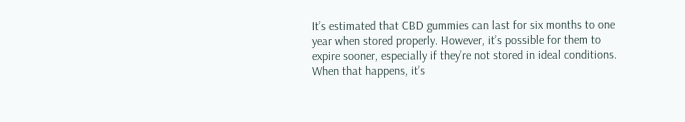It’s estimated that CBD gummies can last for six months to one year when stored properly. However, it’s possible for them to expire sooner, especially if they’re not stored in ideal conditions. When that happens, it’s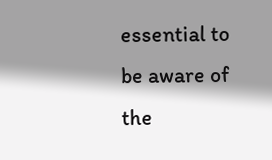essential to be aware of the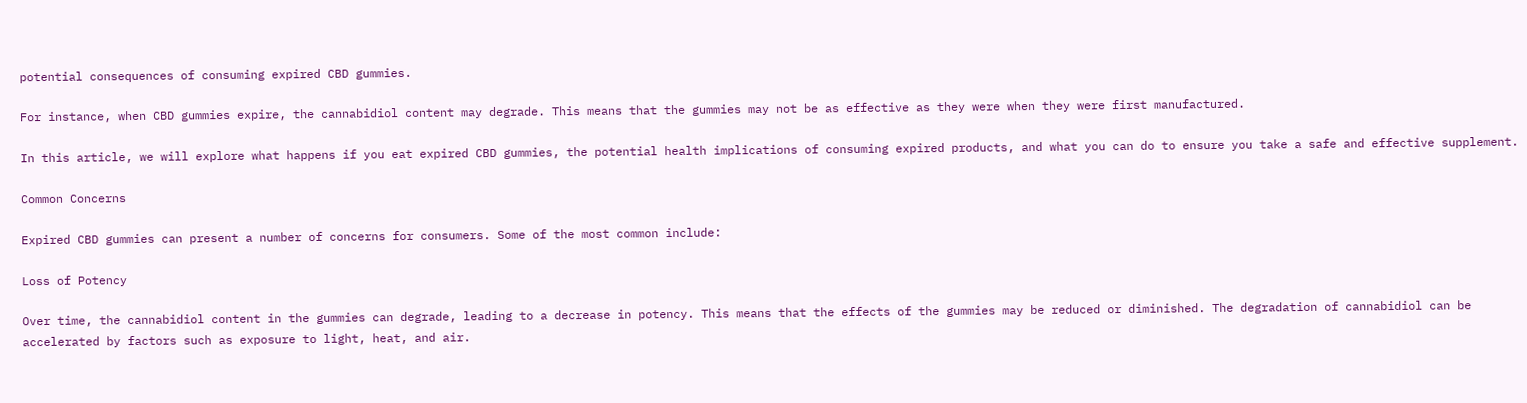potential consequences of consuming expired CBD gummies.

For instance, when CBD gummies expire, the cannabidiol content may degrade. This means that the gummies may not be as effective as they were when they were first manufactured.

In this article, we will explore what happens if you eat expired CBD gummies, the potential health implications of consuming expired products, and what you can do to ensure you take a safe and effective supplement.

Common Concerns

Expired CBD gummies can present a number of concerns for consumers. Some of the most common include:

Loss of Potency

Over time, the cannabidiol content in the gummies can degrade, leading to a decrease in potency. This means that the effects of the gummies may be reduced or diminished. The degradation of cannabidiol can be accelerated by factors such as exposure to light, heat, and air.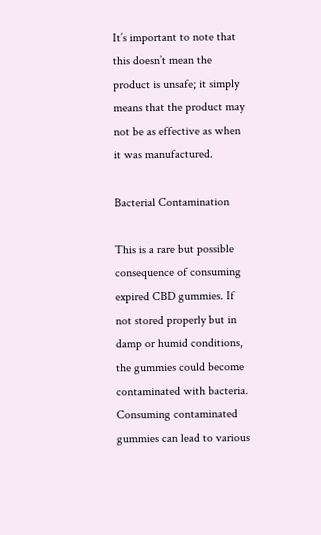It’s important to note that this doesn’t mean the product is unsafe; it simply means that the product may not be as effective as when it was manufactured.

Bacterial Contamination

This is a rare but possible consequence of consuming expired CBD gummies. If not stored properly but in damp or humid conditions, the gummies could become contaminated with bacteria. Consuming contaminated gummies can lead to various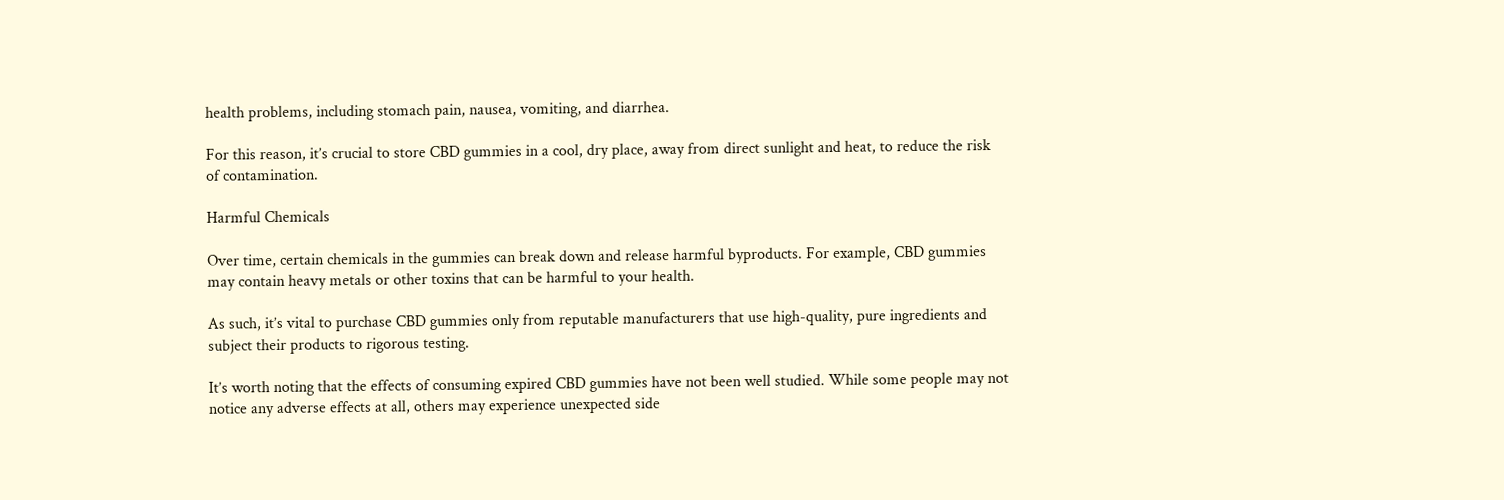health problems, including stomach pain, nausea, vomiting, and diarrhea.

For this reason, it’s crucial to store CBD gummies in a cool, dry place, away from direct sunlight and heat, to reduce the risk of contamination.

Harmful Chemicals

Over time, certain chemicals in the gummies can break down and release harmful byproducts. For example, CBD gummies may contain heavy metals or other toxins that can be harmful to your health.

As such, it’s vital to purchase CBD gummies only from reputable manufacturers that use high-quality, pure ingredients and subject their products to rigorous testing.

It’s worth noting that the effects of consuming expired CBD gummies have not been well studied. While some people may not notice any adverse effects at all, others may experience unexpected side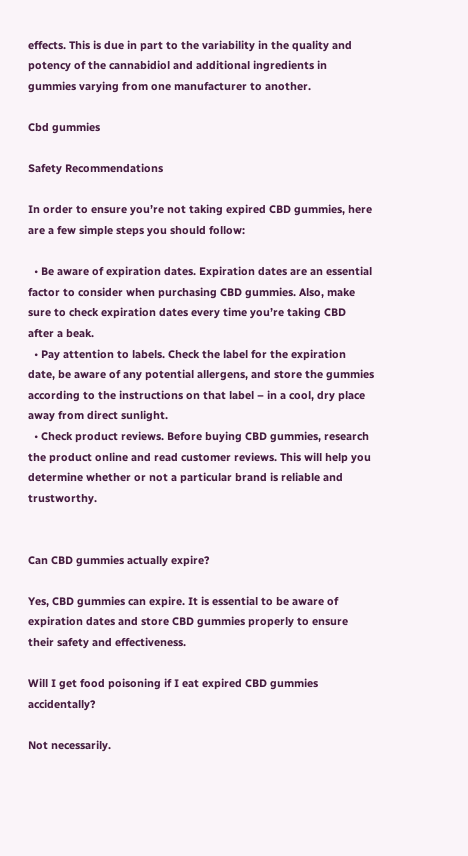effects. This is due in part to the variability in the quality and potency of the cannabidiol and additional ingredients in gummies varying from one manufacturer to another.

Cbd gummies

Safety Recommendations

In order to ensure you’re not taking expired CBD gummies, here are a few simple steps you should follow:

  • Be aware of expiration dates. Expiration dates are an essential factor to consider when purchasing CBD gummies. Also, make sure to check expiration dates every time you’re taking CBD after a beak.
  • Pay attention to labels. Check the label for the expiration date, be aware of any potential allergens, and store the gummies according to the instructions on that label – in a cool, dry place away from direct sunlight.
  • Check product reviews. Before buying CBD gummies, research the product online and read customer reviews. This will help you determine whether or not a particular brand is reliable and trustworthy.


Can CBD gummies actually expire?

Yes, CBD gummies can expire. It is essential to be aware of expiration dates and store CBD gummies properly to ensure their safety and effectiveness.

Will I get food poisoning if I eat expired CBD gummies accidentally?

Not necessarily.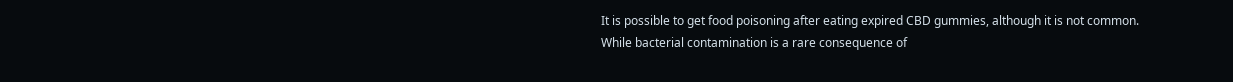It is possible to get food poisoning after eating expired CBD gummies, although it is not common. While bacterial contamination is a rare consequence of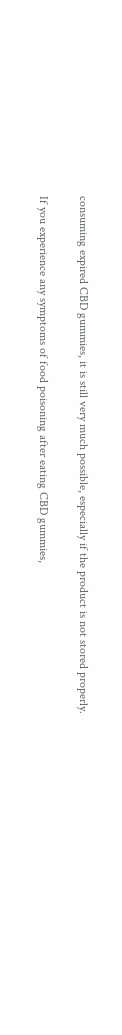consuming expired CBD gummies, it is still very much possible, especially if the product is not stored properly.

If you experience any symptoms of food poisoning after eating CBD gummies,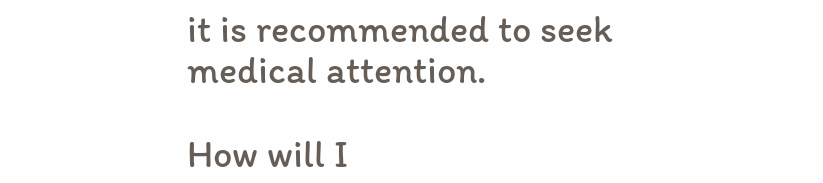it is recommended to seek medical attention.

How will I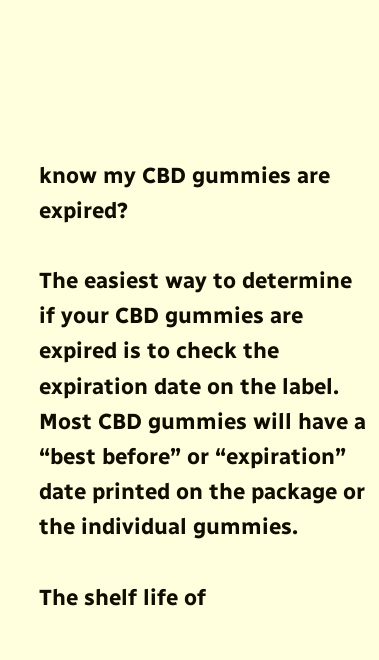know my CBD gummies are expired?

The easiest way to determine if your CBD gummies are expired is to check the expiration date on the label. Most CBD gummies will have a “best before” or “expiration” date printed on the package or the individual gummies.

The shelf life of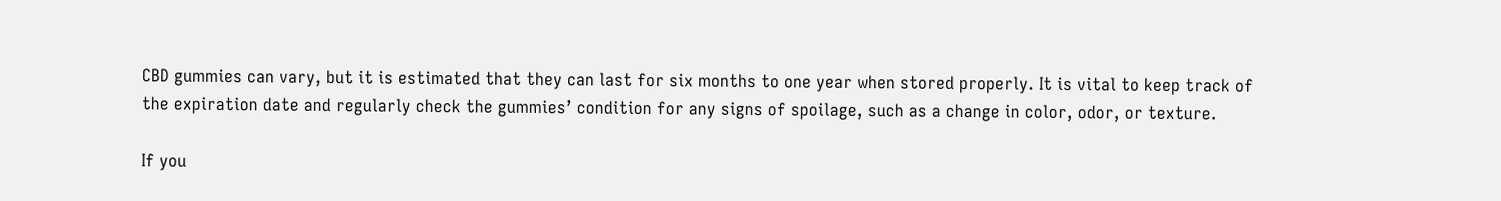CBD gummies can vary, but it is estimated that they can last for six months to one year when stored properly. It is vital to keep track of the expiration date and regularly check the gummies’ condition for any signs of spoilage, such as a change in color, odor, or texture.

If you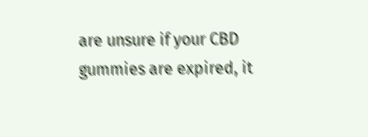are unsure if your CBD gummies are expired, it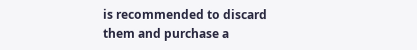is recommended to discard them and purchase a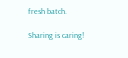fresh batch.

Sharing is caring!